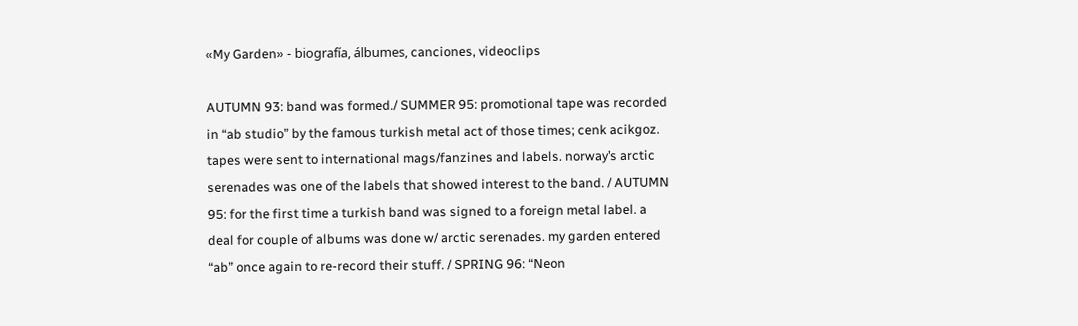«My Garden» - biografía, álbumes, canciones, videoclips

AUTUMN 93: band was formed./ SUMMER 95: promotional tape was recorded in “ab studio” by the famous turkish metal act of those times; cenk acikgoz. tapes were sent to international mags/fanzines and labels. norway’s arctic serenades was one of the labels that showed interest to the band. / AUTUMN 95: for the first time a turkish band was signed to a foreign metal label. a deal for couple of albums was done w/ arctic serenades. my garden entered “ab” once again to re-record their stuff. / SPRING 96: “Neon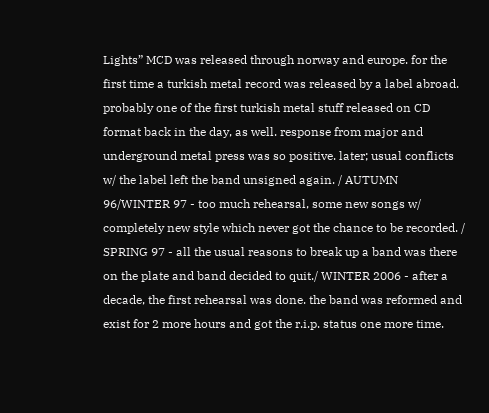Lights” MCD was released through norway and europe. for the first time a turkish metal record was released by a label abroad. probably one of the first turkish metal stuff released on CD format back in the day, as well. response from major and underground metal press was so positive. later; usual conflicts w/ the label left the band unsigned again. / AUTUMN 96/WINTER 97 - too much rehearsal, some new songs w/ completely new style which never got the chance to be recorded. / SPRING 97 - all the usual reasons to break up a band was there on the plate and band decided to quit./ WINTER 2006 - after a decade, the first rehearsal was done. the band was reformed and exist for 2 more hours and got the r.i.p. status one more time.